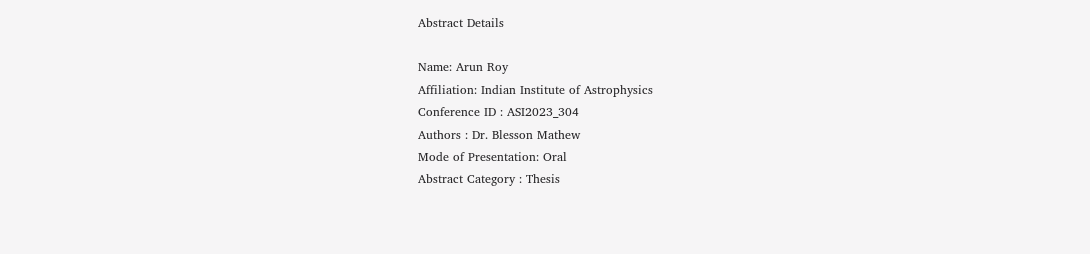Abstract Details

Name: Arun Roy
Affiliation: Indian Institute of Astrophysics
Conference ID : ASI2023_304
Authors : Dr. Blesson Mathew
Mode of Presentation: Oral
Abstract Category : Thesis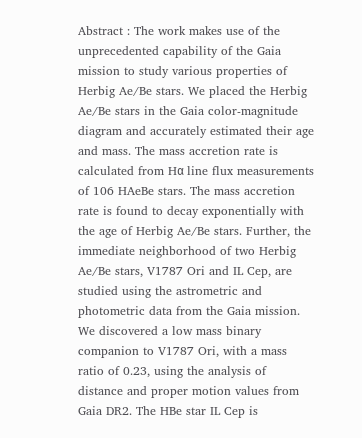Abstract : The work makes use of the unprecedented capability of the Gaia mission to study various properties of Herbig Ae/Be stars. We placed the Herbig Ae/Be stars in the Gaia color-magnitude diagram and accurately estimated their age and mass. The mass accretion rate is calculated from Hα line flux measurements of 106 HAeBe stars. The mass accretion rate is found to decay exponentially with the age of Herbig Ae/Be stars. Further, the immediate neighborhood of two Herbig Ae/Be stars, V1787 Ori and IL Cep, are studied using the astrometric and photometric data from the Gaia mission. We discovered a low mass binary companion to V1787 Ori, with a mass ratio of 0.23, using the analysis of distance and proper motion values from Gaia DR2. The HBe star IL Cep is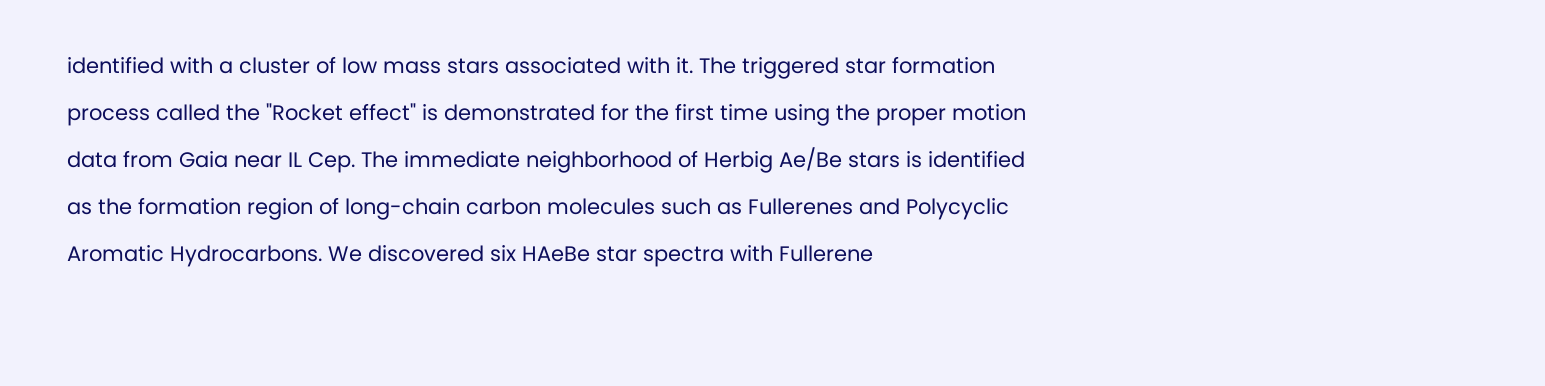identified with a cluster of low mass stars associated with it. The triggered star formation process called the "Rocket effect" is demonstrated for the first time using the proper motion data from Gaia near IL Cep. The immediate neighborhood of Herbig Ae/Be stars is identified as the formation region of long-chain carbon molecules such as Fullerenes and Polycyclic Aromatic Hydrocarbons. We discovered six HAeBe star spectra with Fullerene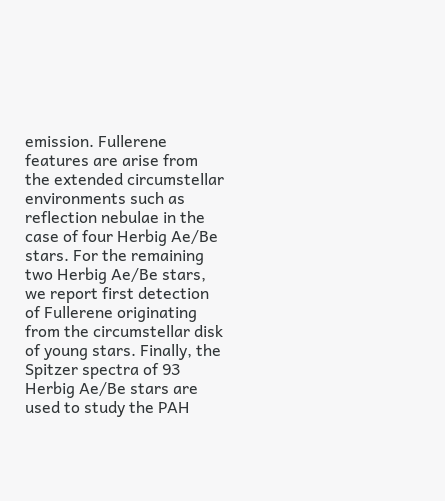emission. Fullerene features are arise from the extended circumstellar environments such as reflection nebulae in the case of four Herbig Ae/Be stars. For the remaining two Herbig Ae/Be stars, we report first detection of Fullerene originating from the circumstellar disk of young stars. Finally, the Spitzer spectra of 93 Herbig Ae/Be stars are used to study the PAH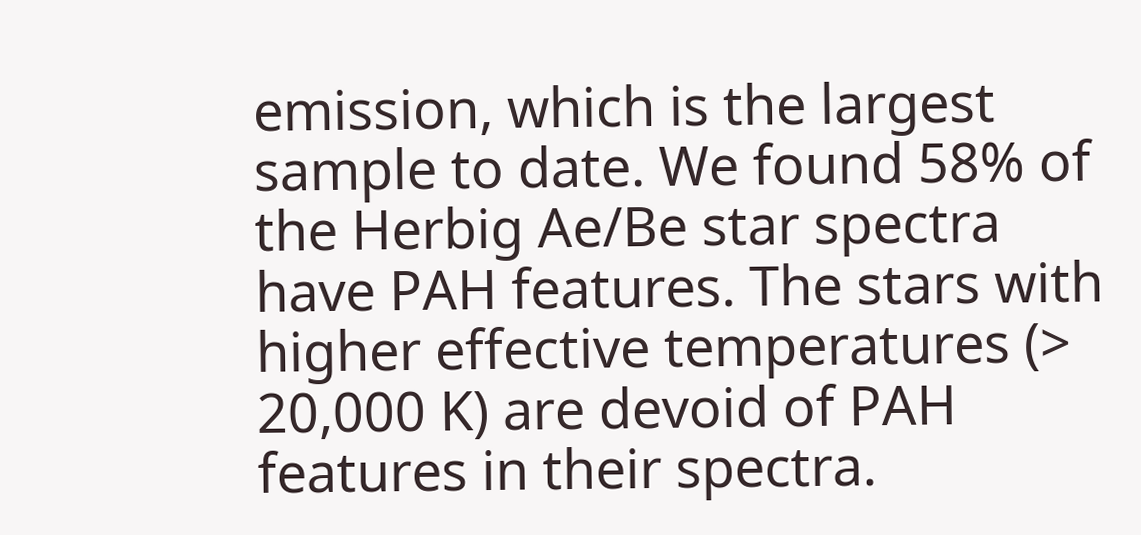emission, which is the largest sample to date. We found 58% of the Herbig Ae/Be star spectra have PAH features. The stars with higher effective temperatures (> 20,000 K) are devoid of PAH features in their spectra.